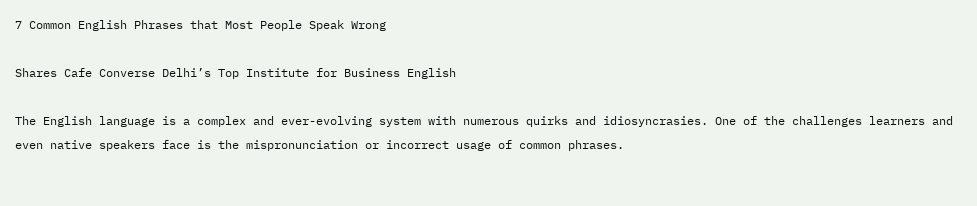7 Common English Phrases that Most People Speak Wrong

Shares Cafe Converse Delhi’s Top Institute for Business English

The English language is a complex and ever-evolving system with numerous quirks and idiosyncrasies. One of the challenges learners and even native speakers face is the mispronunciation or incorrect usage of common phrases.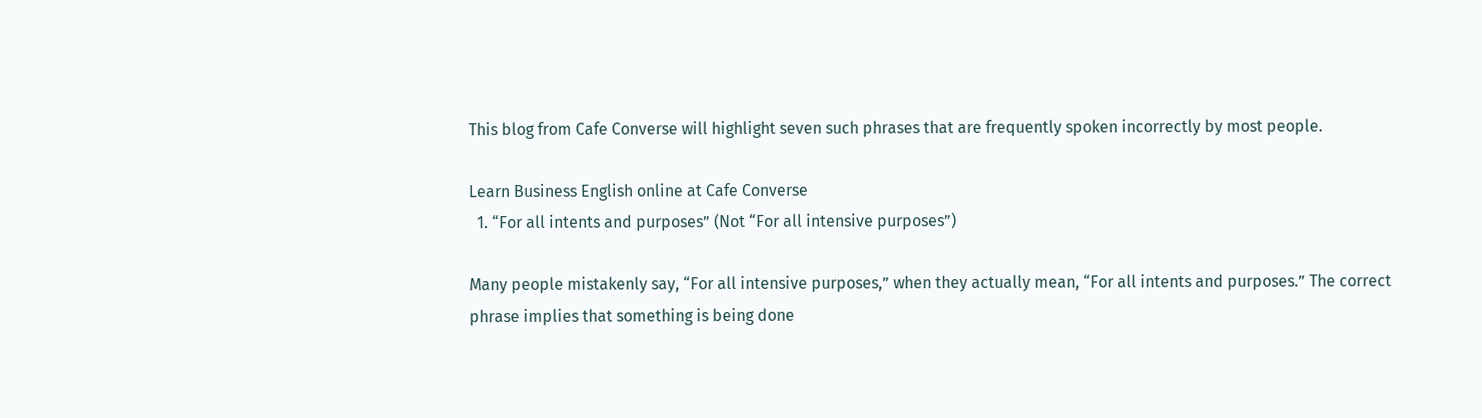This blog from Cafe Converse will highlight seven such phrases that are frequently spoken incorrectly by most people.

Learn Business English online at Cafe Converse
  1. “For all intents and purposes” (Not “For all intensive purposes”)

Many people mistakenly say, “For all intensive purposes,” when they actually mean, “For all intents and purposes.” The correct phrase implies that something is being done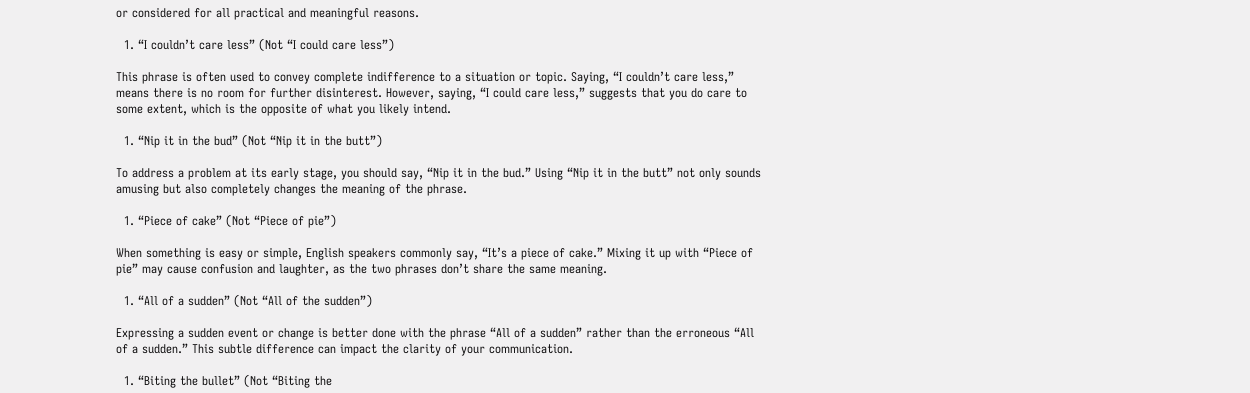or considered for all practical and meaningful reasons.

  1. “I couldn’t care less” (Not “I could care less”)

This phrase is often used to convey complete indifference to a situation or topic. Saying, “I couldn’t care less,” means there is no room for further disinterest. However, saying, “I could care less,” suggests that you do care to some extent, which is the opposite of what you likely intend.

  1. “Nip it in the bud” (Not “Nip it in the butt”)

To address a problem at its early stage, you should say, “Nip it in the bud.” Using “Nip it in the butt” not only sounds amusing but also completely changes the meaning of the phrase.

  1. “Piece of cake” (Not “Piece of pie”)

When something is easy or simple, English speakers commonly say, “It’s a piece of cake.” Mixing it up with “Piece of pie” may cause confusion and laughter, as the two phrases don’t share the same meaning.

  1. “All of a sudden” (Not “All of the sudden”)

Expressing a sudden event or change is better done with the phrase “All of a sudden” rather than the erroneous “All of a sudden.” This subtle difference can impact the clarity of your communication.

  1. “Biting the bullet” (Not “Biting the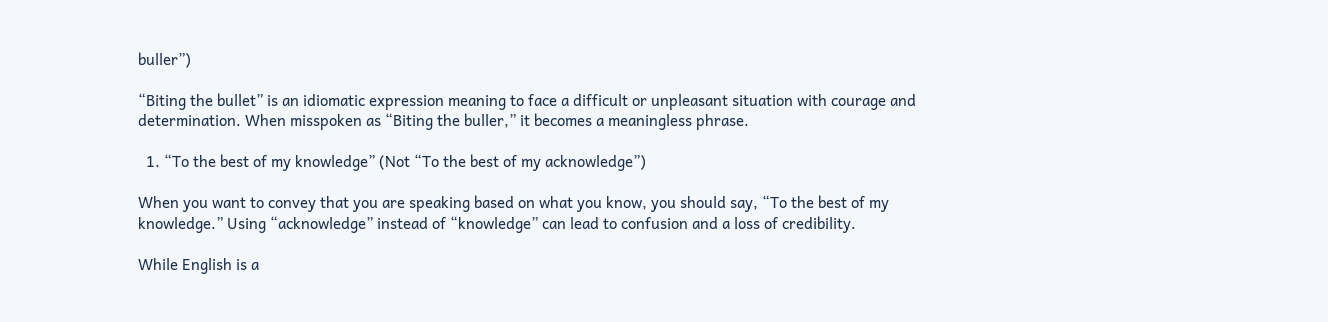buller”)

“Biting the bullet” is an idiomatic expression meaning to face a difficult or unpleasant situation with courage and determination. When misspoken as “Biting the buller,” it becomes a meaningless phrase.

  1. “To the best of my knowledge” (Not “To the best of my acknowledge”)

When you want to convey that you are speaking based on what you know, you should say, “To the best of my knowledge.” Using “acknowledge” instead of “knowledge” can lead to confusion and a loss of credibility.

While English is a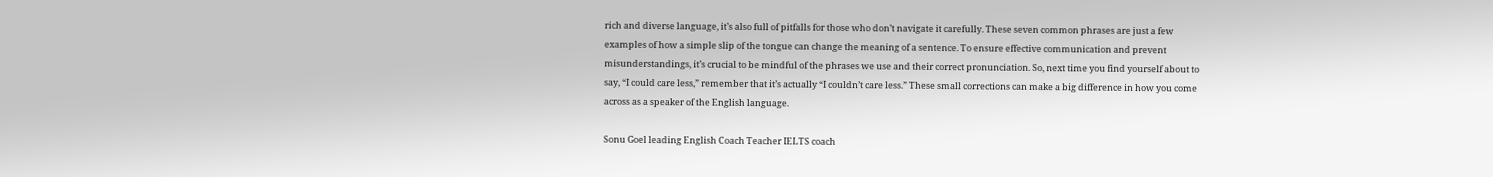rich and diverse language, it’s also full of pitfalls for those who don’t navigate it carefully. These seven common phrases are just a few examples of how a simple slip of the tongue can change the meaning of a sentence. To ensure effective communication and prevent misunderstandings, it’s crucial to be mindful of the phrases we use and their correct pronunciation. So, next time you find yourself about to say, “I could care less,” remember that it’s actually “I couldn’t care less.” These small corrections can make a big difference in how you come across as a speaker of the English language.

Sonu Goel leading English Coach Teacher IELTS coach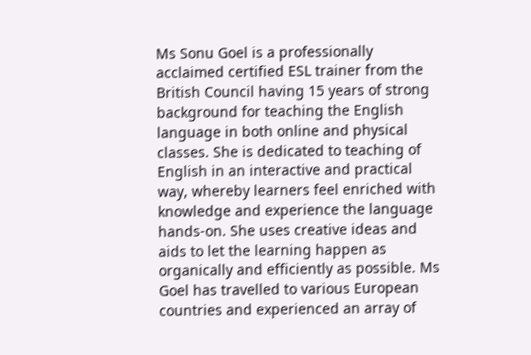Ms Sonu Goel is a professionally acclaimed certified ESL trainer from the British Council having 15 years of strong background for teaching the English language in both online and physical classes. She is dedicated to teaching of English in an interactive and practical way, whereby learners feel enriched with knowledge and experience the language hands-on. She uses creative ideas and aids to let the learning happen as organically and efficiently as possible. Ms Goel has travelled to various European countries and experienced an array of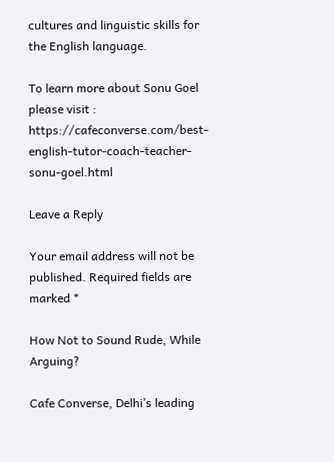cultures and linguistic skills for the English language.

To learn more about Sonu Goel please visit : https://cafeconverse.com/best-english-tutor-coach-teacher-sonu-goel.html

Leave a Reply

Your email address will not be published. Required fields are marked *

How Not to Sound Rude, While Arguing?

Cafe Converse, Delhi’s leading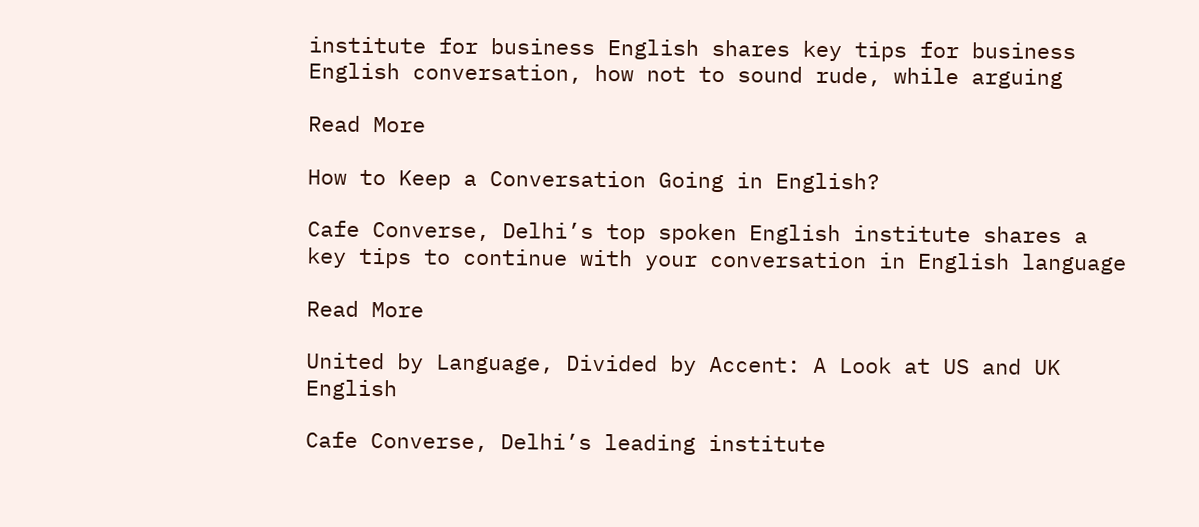institute for business English shares key tips for business English conversation, how not to sound rude, while arguing

Read More

How to Keep a Conversation Going in English?

Cafe Converse, Delhi’s top spoken English institute shares a key tips to continue with your conversation in English language

Read More

United by Language, Divided by Accent: A Look at US and UK English

Cafe Converse, Delhi’s leading institute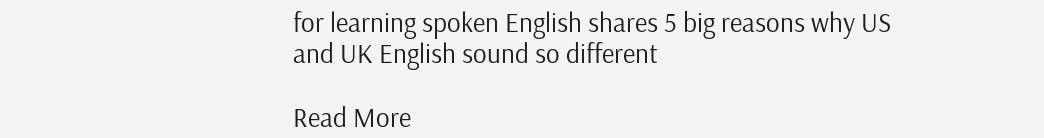for learning spoken English shares 5 big reasons why US and UK English sound so different

Read More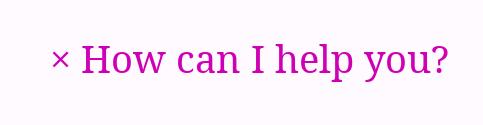× How can I help you?